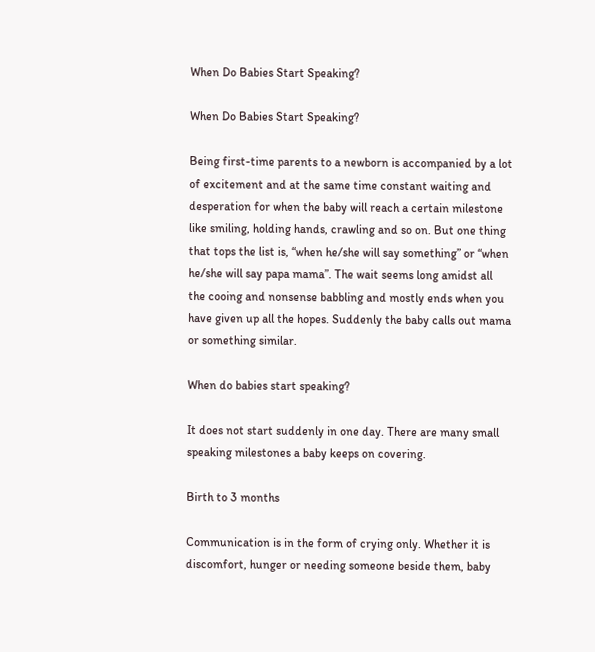When Do Babies Start Speaking?

When Do Babies Start Speaking?

Being first-time parents to a newborn is accompanied by a lot of excitement and at the same time constant waiting and desperation for when the baby will reach a certain milestone like smiling, holding hands, crawling and so on. But one thing that tops the list is, “when he/she will say something” or “when he/she will say papa mama”. The wait seems long amidst all the cooing and nonsense babbling and mostly ends when you have given up all the hopes. Suddenly the baby calls out mama or something similar.

When do babies start speaking?

It does not start suddenly in one day. There are many small speaking milestones a baby keeps on covering.

Birth to 3 months

Communication is in the form of crying only. Whether it is discomfort, hunger or needing someone beside them, baby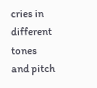cries in different tones and pitch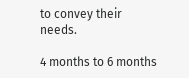to convey their needs.

4 months to 6 months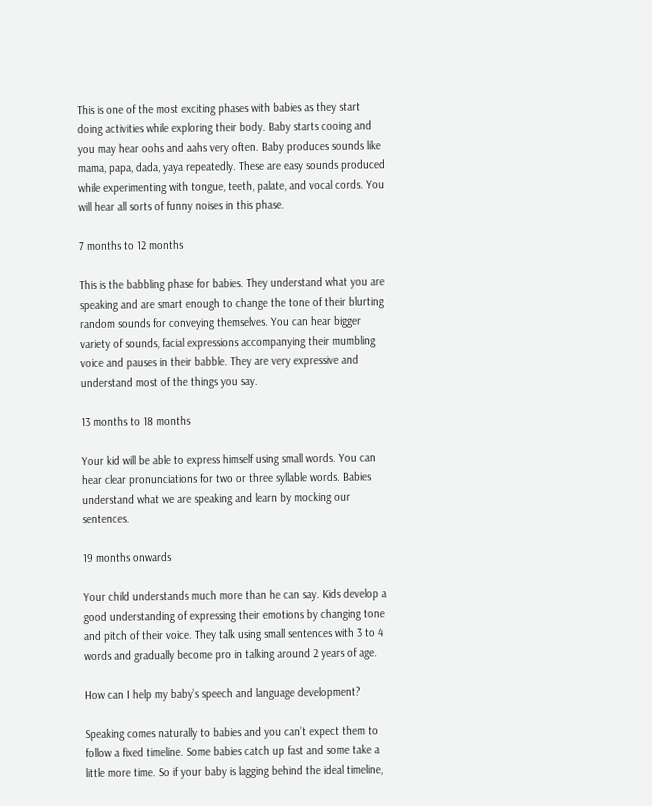This is one of the most exciting phases with babies as they start doing activities while exploring their body. Baby starts cooing and you may hear oohs and aahs very often. Baby produces sounds like mama, papa, dada, yaya repeatedly. These are easy sounds produced while experimenting with tongue, teeth, palate, and vocal cords. You will hear all sorts of funny noises in this phase.

7 months to 12 months

This is the babbling phase for babies. They understand what you are speaking and are smart enough to change the tone of their blurting random sounds for conveying themselves. You can hear bigger variety of sounds, facial expressions accompanying their mumbling voice and pauses in their babble. They are very expressive and understand most of the things you say.

13 months to 18 months

Your kid will be able to express himself using small words. You can hear clear pronunciations for two or three syllable words. Babies understand what we are speaking and learn by mocking our sentences.

19 months onwards

Your child understands much more than he can say. Kids develop a good understanding of expressing their emotions by changing tone and pitch of their voice. They talk using small sentences with 3 to 4 words and gradually become pro in talking around 2 years of age.

How can I help my baby’s speech and language development?

Speaking comes naturally to babies and you can’t expect them to follow a fixed timeline. Some babies catch up fast and some take a little more time. So if your baby is lagging behind the ideal timeline,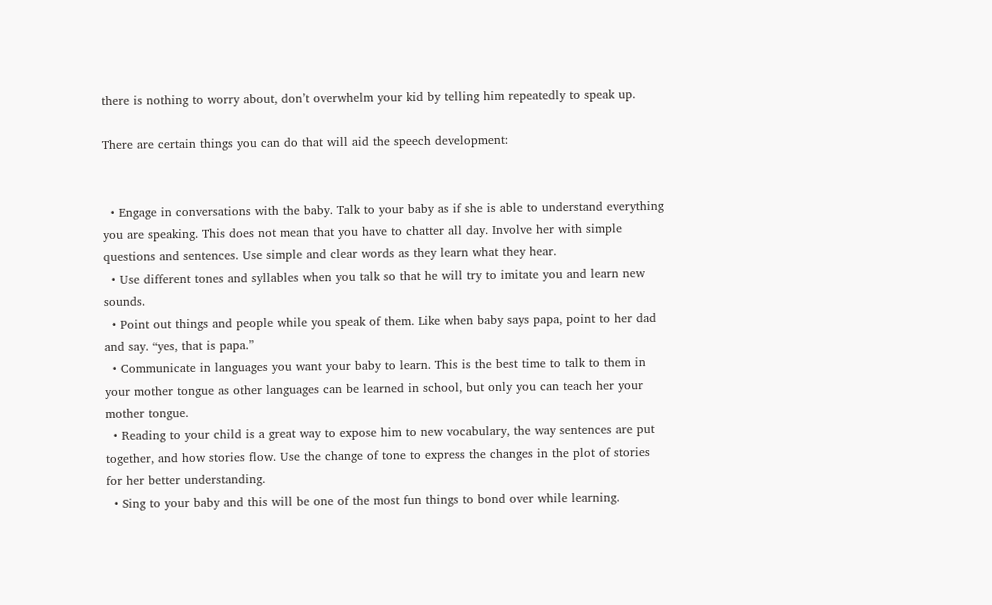there is nothing to worry about, don’t overwhelm your kid by telling him repeatedly to speak up.

There are certain things you can do that will aid the speech development:


  • Engage in conversations with the baby. Talk to your baby as if she is able to understand everything you are speaking. This does not mean that you have to chatter all day. Involve her with simple questions and sentences. Use simple and clear words as they learn what they hear.
  • Use different tones and syllables when you talk so that he will try to imitate you and learn new sounds.
  • Point out things and people while you speak of them. Like when baby says papa, point to her dad and say. “yes, that is papa.”
  • Communicate in languages you want your baby to learn. This is the best time to talk to them in your mother tongue as other languages can be learned in school, but only you can teach her your mother tongue.
  • Reading to your child is a great way to expose him to new vocabulary, the way sentences are put together, and how stories flow. Use the change of tone to express the changes in the plot of stories for her better understanding.
  • Sing to your baby and this will be one of the most fun things to bond over while learning.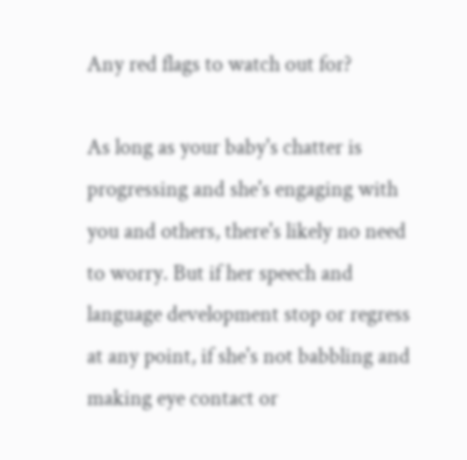Any red flags to watch out for?

As long as your baby's chatter is progressing and she's engaging with you and others, there's likely no need to worry. But if her speech and language development stop or regress at any point, if she's not babbling and making eye contact or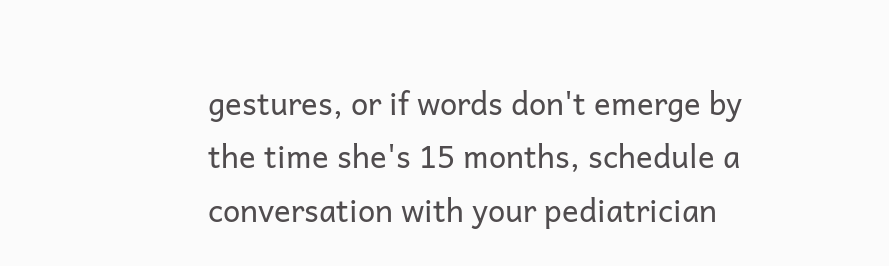gestures, or if words don't emerge by the time she's 15 months, schedule a conversation with your pediatrician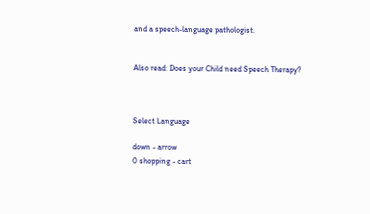and a speech-language pathologist.


Also read: Does your Child need Speech Therapy?



Select Language

down - arrow
0 shopping - cart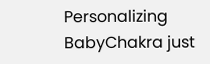Personalizing BabyChakra just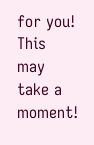for you!
This may take a moment!